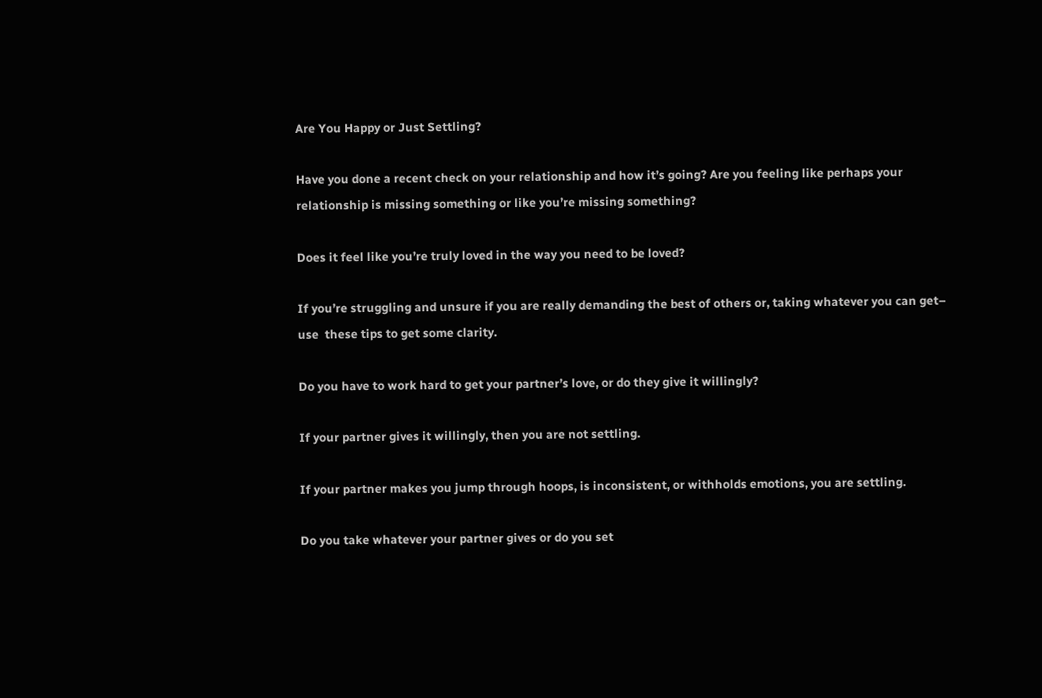Are You Happy or Just Settling?

Have you done a recent check on your relationship and how it’s going? Are you feeling like perhaps your relationship is missing something or like you’re missing something?

Does it feel like you’re truly loved in the way you need to be loved?

If you’re struggling and unsure if you are really demanding the best of others or, taking whatever you can get– use  these tips to get some clarity.

Do you have to work hard to get your partner’s love, or do they give it willingly?

If your partner gives it willingly, then you are not settling.

If your partner makes you jump through hoops, is inconsistent, or withholds emotions, you are settling.

Do you take whatever your partner gives or do you set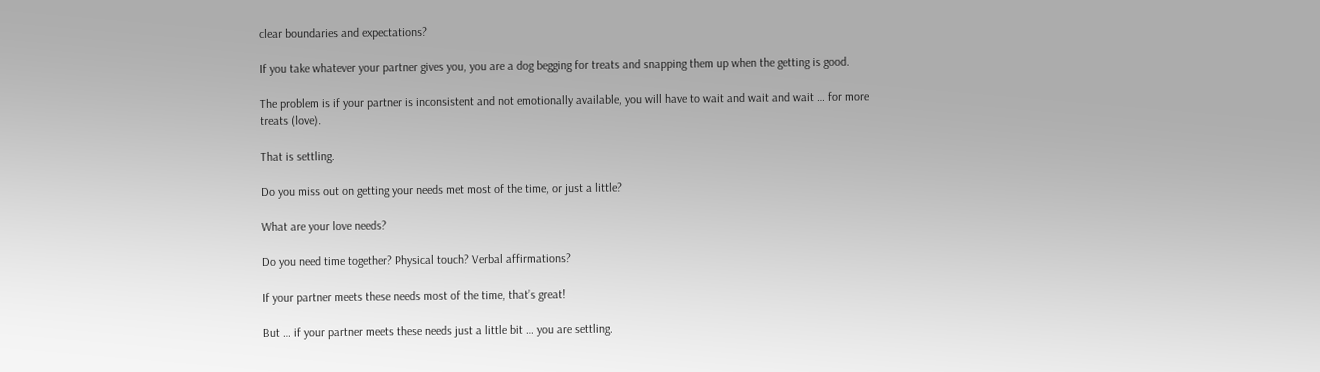clear boundaries and expectations?

If you take whatever your partner gives you, you are a dog begging for treats and snapping them up when the getting is good.

The problem is if your partner is inconsistent and not emotionally available, you will have to wait and wait and wait … for more treats (love).

That is settling.

Do you miss out on getting your needs met most of the time, or just a little?

What are your love needs?

Do you need time together? Physical touch? Verbal affirmations?

If your partner meets these needs most of the time, that’s great!

But … if your partner meets these needs just a little bit … you are settling.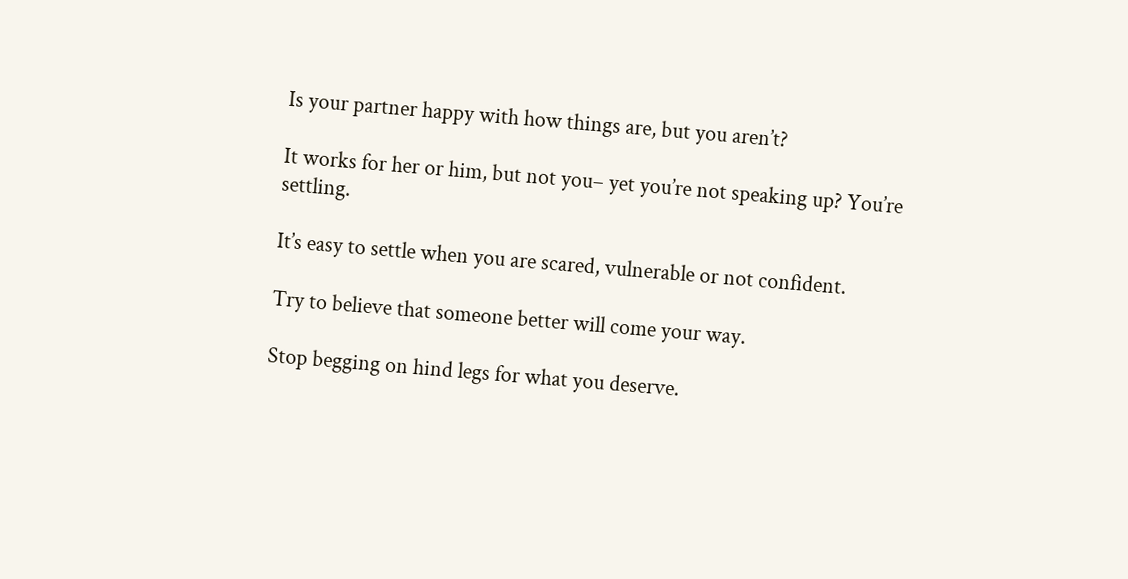Is your partner happy with how things are, but you aren’t?

It works for her or him, but not you– yet you’re not speaking up? You’re settling.

It’s easy to settle when you are scared, vulnerable or not confident.

Try to believe that someone better will come your way.

Stop begging on hind legs for what you deserve.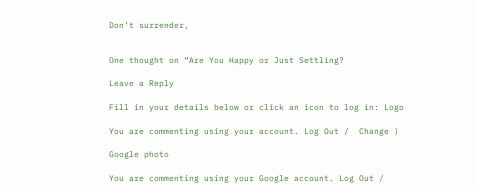Don’t surrender,


One thought on “Are You Happy or Just Settling?

Leave a Reply

Fill in your details below or click an icon to log in: Logo

You are commenting using your account. Log Out /  Change )

Google photo

You are commenting using your Google account. Log Out /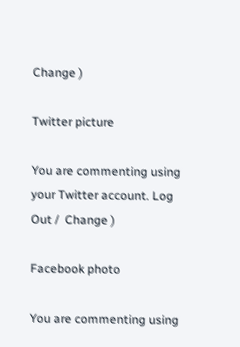Change )

Twitter picture

You are commenting using your Twitter account. Log Out /  Change )

Facebook photo

You are commenting using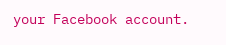your Facebook account.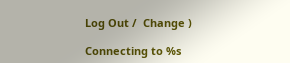Log Out /  Change )

Connecting to %s